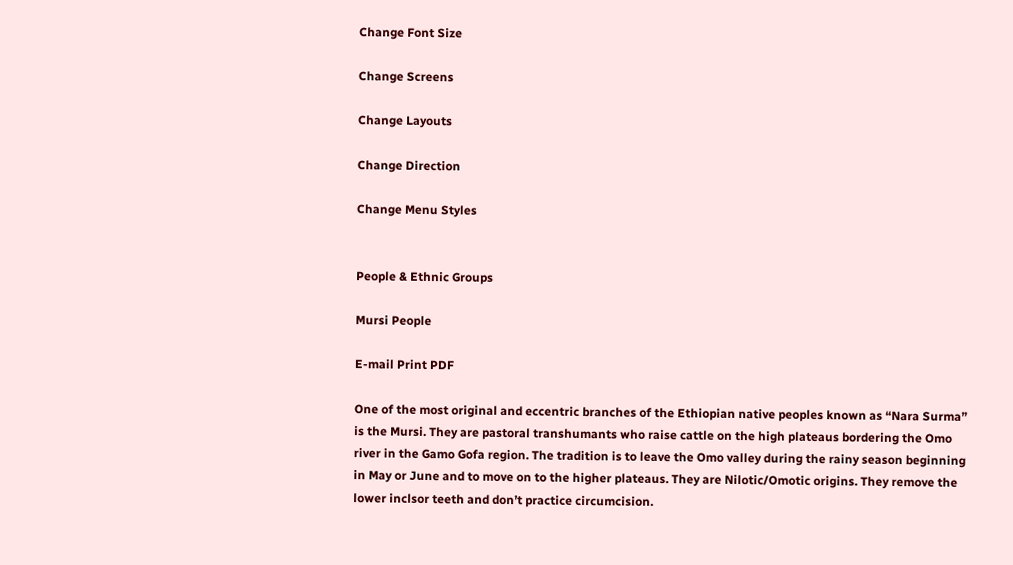Change Font Size

Change Screens

Change Layouts

Change Direction

Change Menu Styles


People & Ethnic Groups

Mursi People

E-mail Print PDF

One of the most original and eccentric branches of the Ethiopian native peoples known as “Nara Surma” is the Mursi. They are pastoral transhumants who raise cattle on the high plateaus bordering the Omo river in the Gamo Gofa region. The tradition is to leave the Omo valley during the rainy season beginning in May or June and to move on to the higher plateaus. They are Nilotic/Omotic origins. They remove the lower inclsor teeth and don’t practice circumcision.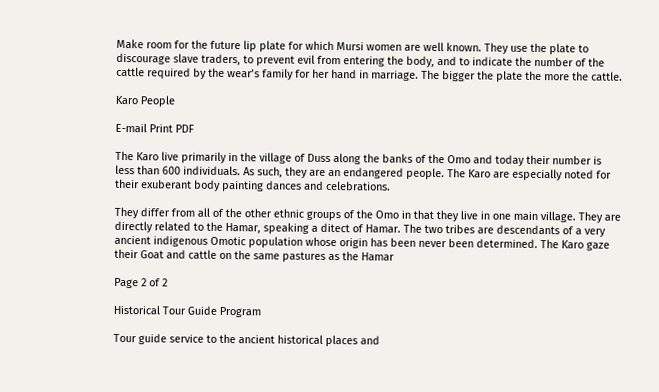Make room for the future lip plate for which Mursi women are well known. They use the plate to discourage slave traders, to prevent evil from entering the body, and to indicate the number of the cattle required by the wear’s family for her hand in marriage. The bigger the plate the more the cattle.

Karo People

E-mail Print PDF

The Karo live primarily in the village of Duss along the banks of the Omo and today their number is less than 600 individuals. As such, they are an endangered people. The Karo are especially noted for their exuberant body painting dances and celebrations.

They differ from all of the other ethnic groups of the Omo in that they live in one main village. They are directly related to the Hamar, speaking a ditect of Hamar. The two tribes are descendants of a very ancient indigenous Omotic population whose origin has been never been determined. The Karo gaze their Goat and cattle on the same pastures as the Hamar

Page 2 of 2

Historical Tour Guide Program

Tour guide service to the ancient historical places and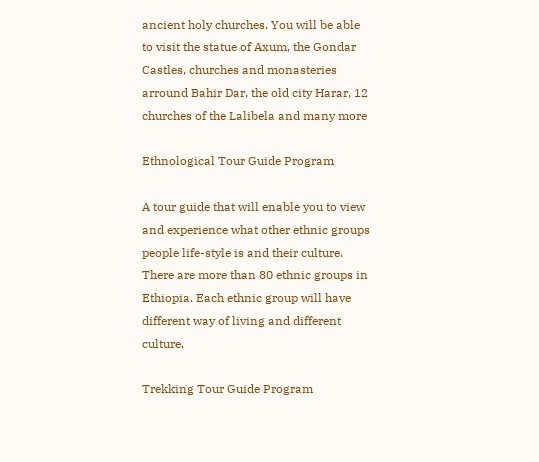ancient holy churches. You will be able to visit the statue of Axum, the Gondar Castles, churches and monasteries arround Bahir Dar, the old city Harar, 12 churches of the Lalibela and many more

Ethnological Tour Guide Program

A tour guide that will enable you to view and experience what other ethnic groups people life-style is and their culture. There are more than 80 ethnic groups in Ethiopia. Each ethnic group will have different way of living and different culture.

Trekking Tour Guide Program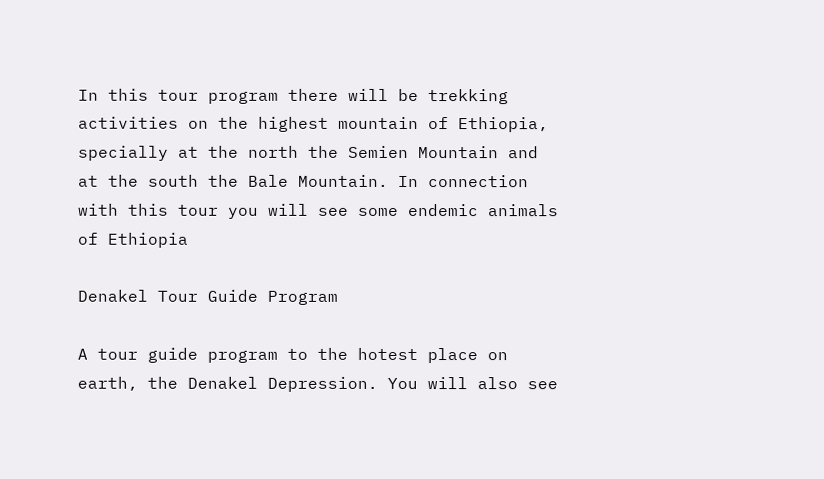In this tour program there will be trekking activities on the highest mountain of Ethiopia, specially at the north the Semien Mountain and at the south the Bale Mountain. In connection with this tour you will see some endemic animals of Ethiopia

Denakel Tour Guide Program

A tour guide program to the hotest place on earth, the Denakel Depression. You will also see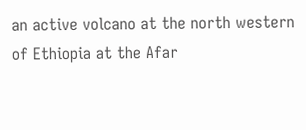an active volcano at the north western of Ethiopia at the Afar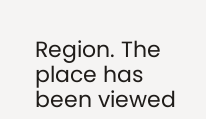Region. The place has been viewed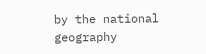by the national geography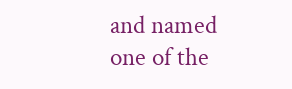and named one of the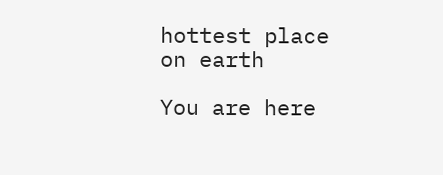hottest place on earth

You are here